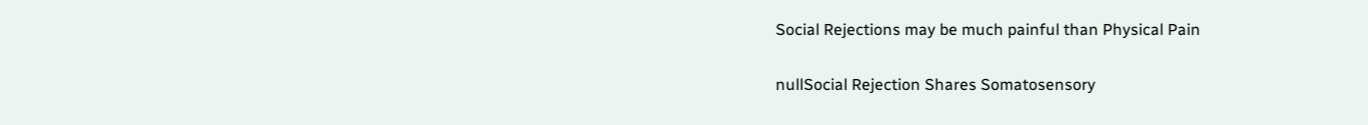Social Rejections may be much painful than Physical Pain

nullSocial Rejection Shares Somatosensory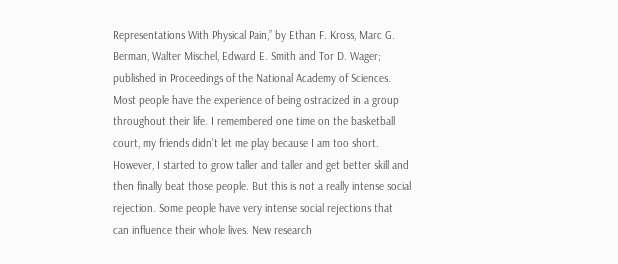Representations With Physical Pain,” by Ethan F. Kross, Marc G. Berman, Walter Mischel, Edward E. Smith and Tor D. Wager; published in Proceedings of the National Academy of Sciences. Most people have the experience of being ostracized in a group throughout their life. I remembered one time on the basketball court, my friends didn’t let me play because I am too short. However, I started to grow taller and taller and get better skill and then finally beat those people. But this is not a really intense social rejection. Some people have very intense social rejections that can influence their whole lives. New research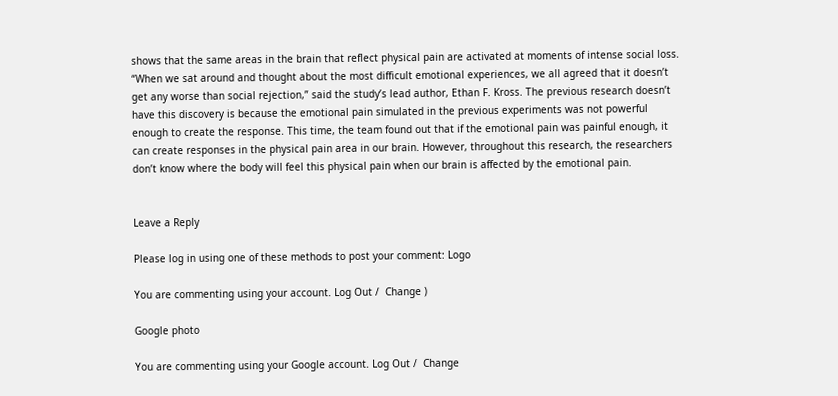shows that the same areas in the brain that reflect physical pain are activated at moments of intense social loss. “When we sat around and thought about the most difficult emotional experiences, we all agreed that it doesn’t get any worse than social rejection,” said the study’s lead author, Ethan F. Kross. The previous research doesn’t have this discovery is because the emotional pain simulated in the previous experiments was not powerful enough to create the response. This time, the team found out that if the emotional pain was painful enough, it can create responses in the physical pain area in our brain. However, throughout this research, the researchers don’t know where the body will feel this physical pain when our brain is affected by the emotional pain.


Leave a Reply

Please log in using one of these methods to post your comment: Logo

You are commenting using your account. Log Out /  Change )

Google photo

You are commenting using your Google account. Log Out /  Change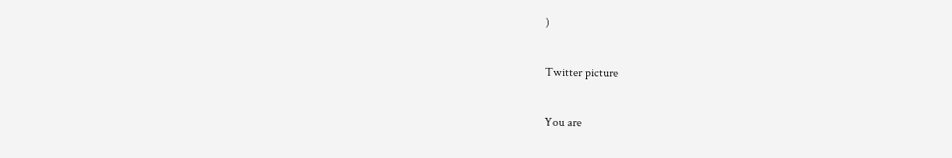)

Twitter picture

You are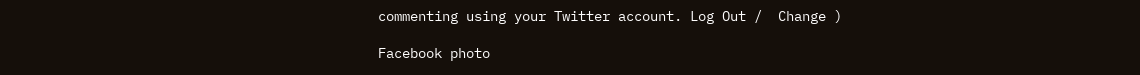commenting using your Twitter account. Log Out /  Change )

Facebook photo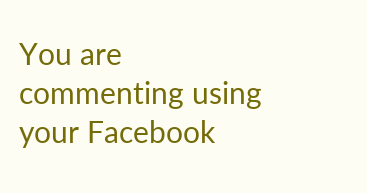You are commenting using your Facebook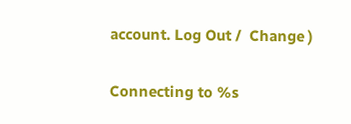account. Log Out /  Change )

Connecting to %s